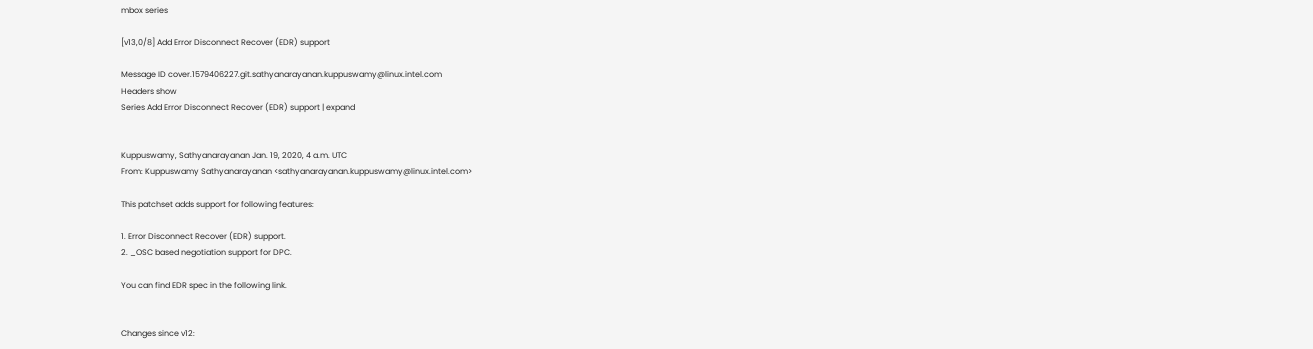mbox series

[v13,0/8] Add Error Disconnect Recover (EDR) support

Message ID cover.1579406227.git.sathyanarayanan.kuppuswamy@linux.intel.com
Headers show
Series Add Error Disconnect Recover (EDR) support | expand


Kuppuswamy, Sathyanarayanan Jan. 19, 2020, 4 a.m. UTC
From: Kuppuswamy Sathyanarayanan <sathyanarayanan.kuppuswamy@linux.intel.com>

This patchset adds support for following features:

1. Error Disconnect Recover (EDR) support.
2. _OSC based negotiation support for DPC.

You can find EDR spec in the following link.


Changes since v12: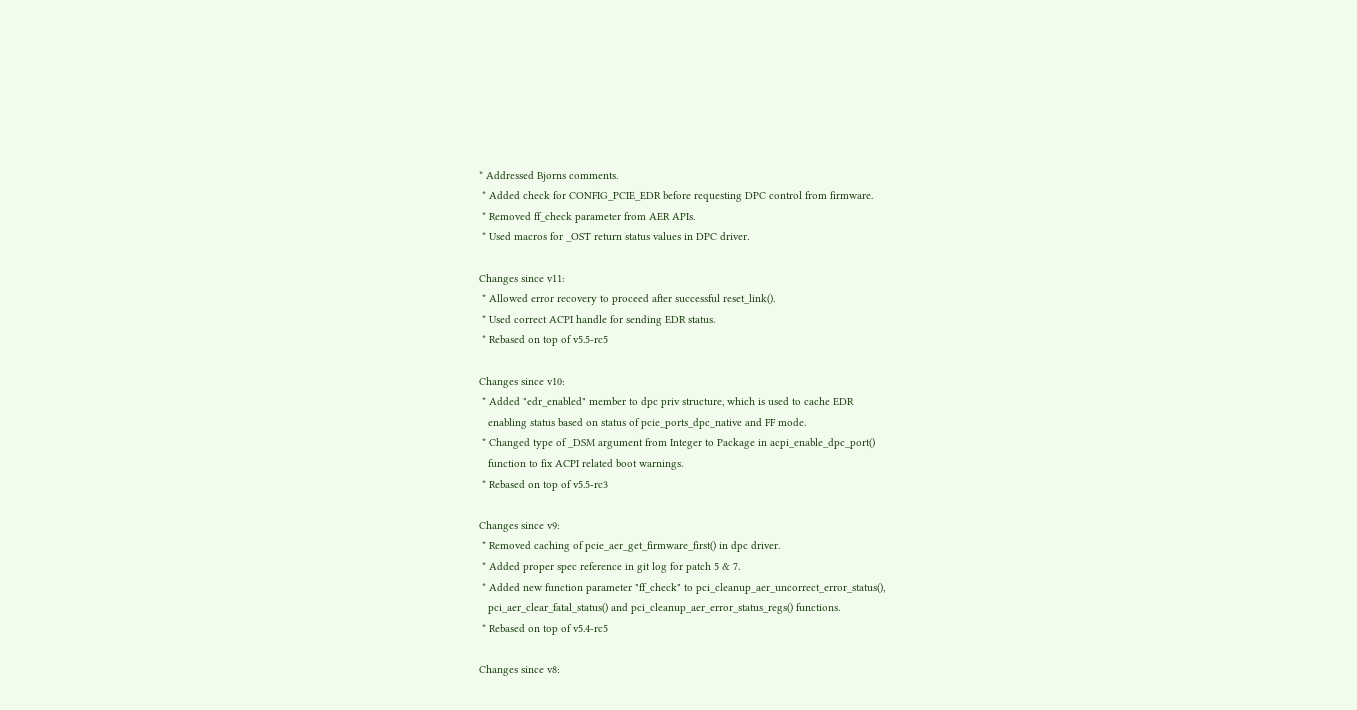* Addressed Bjorns comments.
 * Added check for CONFIG_PCIE_EDR before requesting DPC control from firmware.
 * Removed ff_check parameter from AER APIs.
 * Used macros for _OST return status values in DPC driver.

Changes since v11:
 * Allowed error recovery to proceed after successful reset_link().
 * Used correct ACPI handle for sending EDR status.
 * Rebased on top of v5.5-rc5

Changes since v10:
 * Added "edr_enabled" member to dpc priv structure, which is used to cache EDR
   enabling status based on status of pcie_ports_dpc_native and FF mode.
 * Changed type of _DSM argument from Integer to Package in acpi_enable_dpc_port()
   function to fix ACPI related boot warnings.
 * Rebased on top of v5.5-rc3

Changes since v9:
 * Removed caching of pcie_aer_get_firmware_first() in dpc driver.
 * Added proper spec reference in git log for patch 5 & 7.
 * Added new function parameter "ff_check" to pci_cleanup_aer_uncorrect_error_status(),
   pci_aer_clear_fatal_status() and pci_cleanup_aer_error_status_regs() functions.
 * Rebased on top of v5.4-rc5

Changes since v8: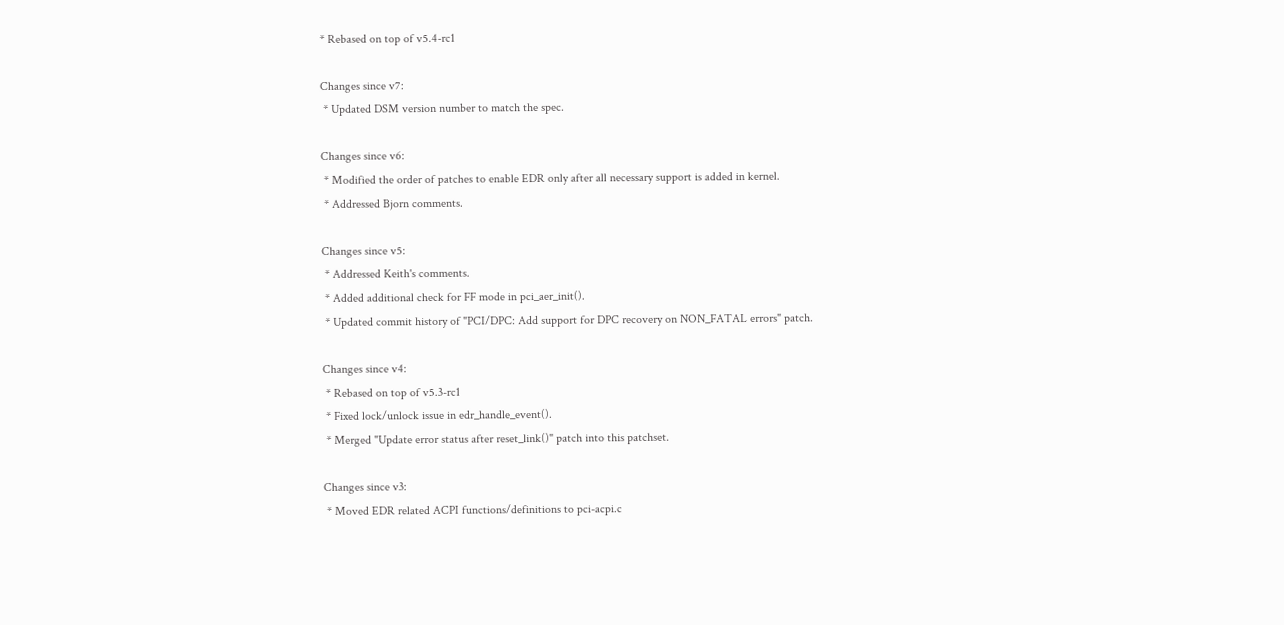* Rebased on top of v5.4-rc1

Changes since v7:
 * Updated DSM version number to match the spec.

Changes since v6:
 * Modified the order of patches to enable EDR only after all necessary support is added in kernel.
 * Addressed Bjorn comments.

Changes since v5:
 * Addressed Keith's comments.
 * Added additional check for FF mode in pci_aer_init().
 * Updated commit history of "PCI/DPC: Add support for DPC recovery on NON_FATAL errors" patch.

Changes since v4:
 * Rebased on top of v5.3-rc1
 * Fixed lock/unlock issue in edr_handle_event().
 * Merged "Update error status after reset_link()" patch into this patchset.

Changes since v3:
 * Moved EDR related ACPI functions/definitions to pci-acpi.c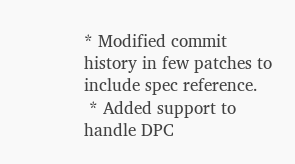* Modified commit history in few patches to include spec reference.
 * Added support to handle DPC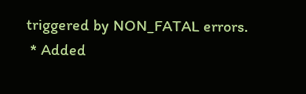triggered by NON_FATAL errors.
 * Added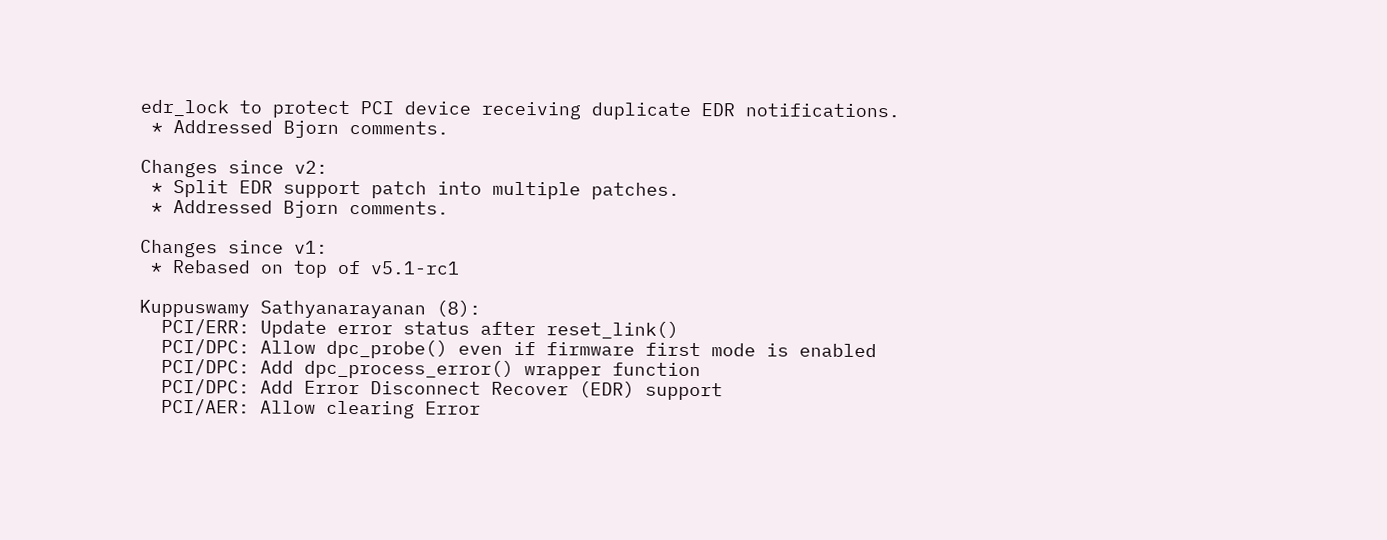edr_lock to protect PCI device receiving duplicate EDR notifications.
 * Addressed Bjorn comments.

Changes since v2:
 * Split EDR support patch into multiple patches.
 * Addressed Bjorn comments.

Changes since v1:
 * Rebased on top of v5.1-rc1

Kuppuswamy Sathyanarayanan (8):
  PCI/ERR: Update error status after reset_link()
  PCI/DPC: Allow dpc_probe() even if firmware first mode is enabled
  PCI/DPC: Add dpc_process_error() wrapper function
  PCI/DPC: Add Error Disconnect Recover (EDR) support
  PCI/AER: Allow clearing Error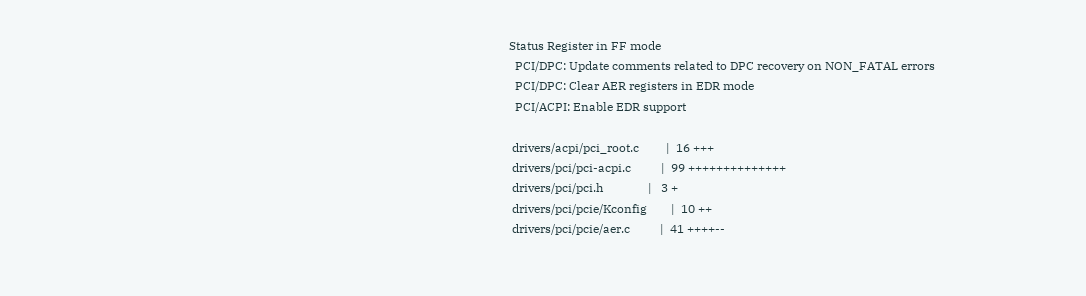Status Register in FF mode
  PCI/DPC: Update comments related to DPC recovery on NON_FATAL errors
  PCI/DPC: Clear AER registers in EDR mode
  PCI/ACPI: Enable EDR support

 drivers/acpi/pci_root.c         |  16 +++
 drivers/pci/pci-acpi.c          |  99 ++++++++++++++
 drivers/pci/pci.h               |   3 +
 drivers/pci/pcie/Kconfig        |  10 ++
 drivers/pci/pcie/aer.c          |  41 ++++--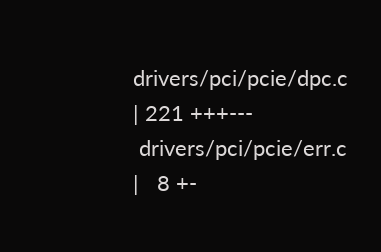drivers/pci/pcie/dpc.c          | 221 +++---
 drivers/pci/pcie/err.c          |   8 +-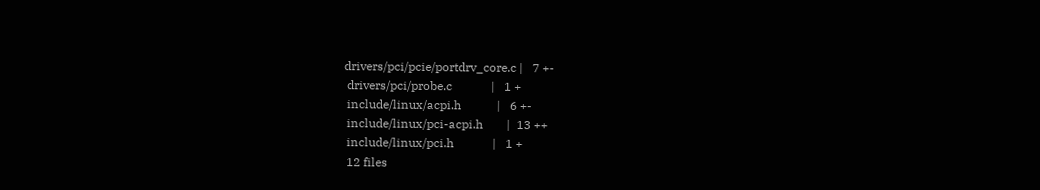drivers/pci/pcie/portdrv_core.c |   7 +-
 drivers/pci/probe.c             |   1 +
 include/linux/acpi.h            |   6 +-
 include/linux/pci-acpi.h        |  13 ++
 include/linux/pci.h             |   1 +
 12 files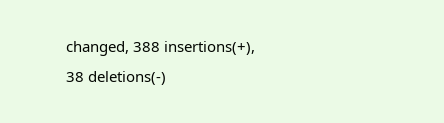changed, 388 insertions(+), 38 deletions(-)